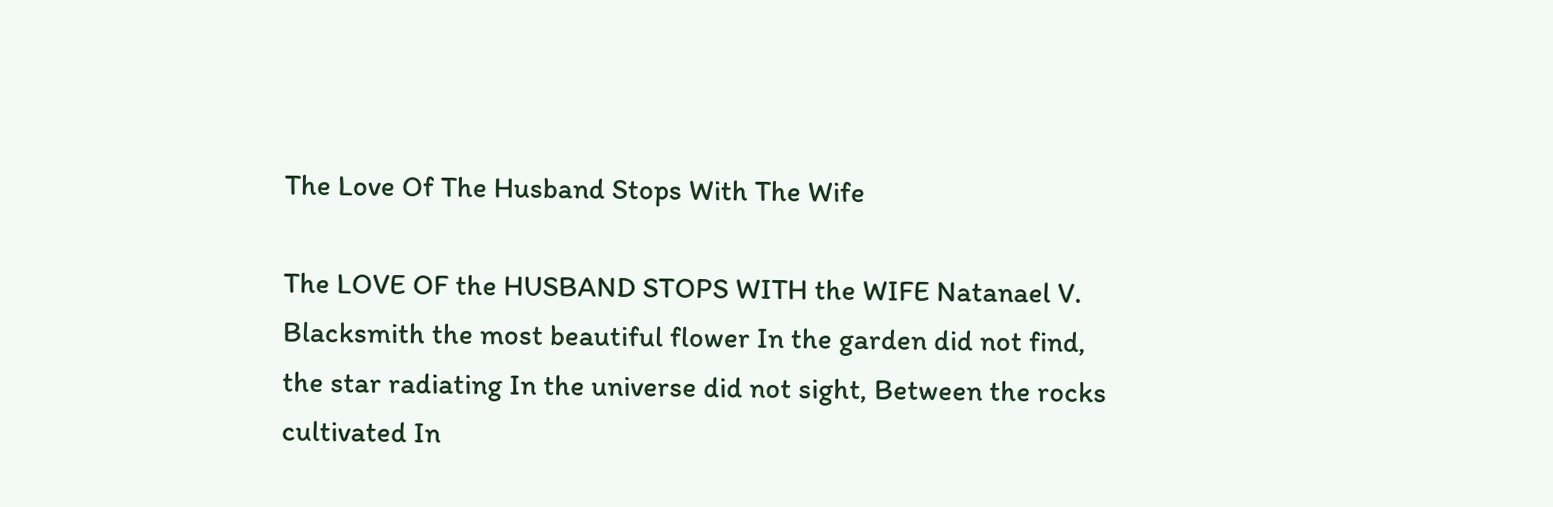The Love Of The Husband Stops With The Wife

The LOVE OF the HUSBAND STOPS WITH the WIFE Natanael V. Blacksmith the most beautiful flower In the garden did not find, the star radiating In the universe did not sight, Between the rocks cultivated In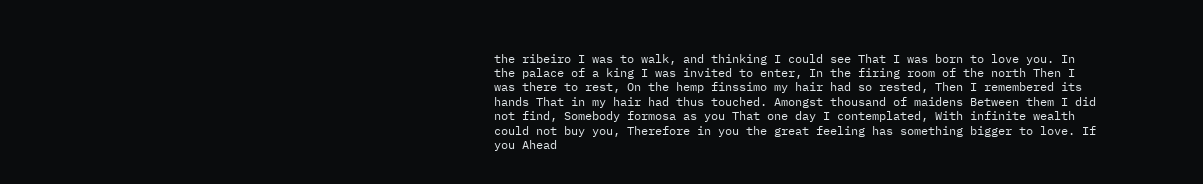the ribeiro I was to walk, and thinking I could see That I was born to love you. In the palace of a king I was invited to enter, In the firing room of the north Then I was there to rest, On the hemp finssimo my hair had so rested, Then I remembered its hands That in my hair had thus touched. Amongst thousand of maidens Between them I did not find, Somebody formosa as you That one day I contemplated, With infinite wealth could not buy you, Therefore in you the great feeling has something bigger to love. If you Ahead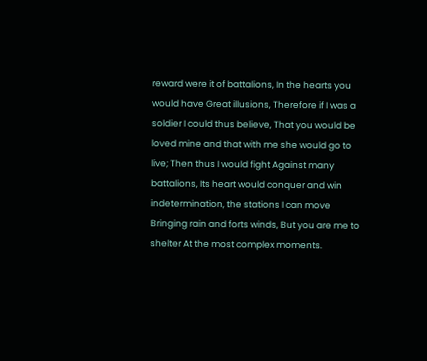reward were it of battalions, In the hearts you would have Great illusions, Therefore if I was a soldier I could thus believe, That you would be loved mine and that with me she would go to live; Then thus I would fight Against many battalions, Its heart would conquer and win indetermination, the stations I can move Bringing rain and forts winds, But you are me to shelter At the most complex moments.